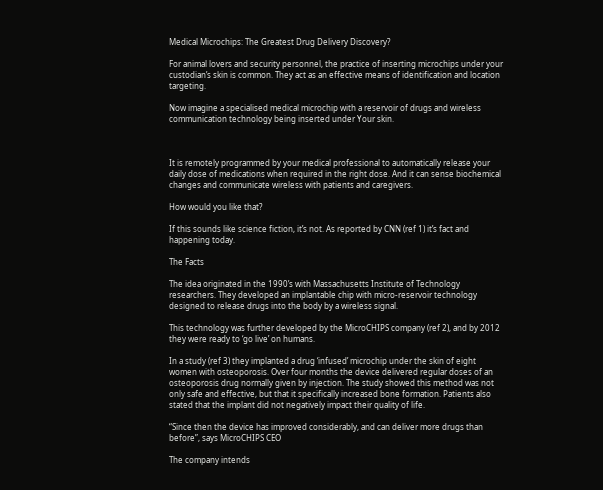Medical Microchips: The Greatest Drug Delivery Discovery?

For animal lovers and security personnel, the practice of inserting microchips under your custodian’s skin is common. They act as an effective means of identification and location targeting.

Now imagine a specialised medical microchip with a reservoir of drugs and wireless communication technology being inserted under Your skin.



It is remotely programmed by your medical professional to automatically release your daily dose of medications when required in the right dose. And it can sense biochemical changes and communicate wireless with patients and caregivers.

How would you like that?

If this sounds like science fiction, it’s not. As reported by CNN (ref 1) it’s fact and happening today.

The Facts

The idea originated in the 1990’s with Massachusetts Institute of Technology researchers. They developed an implantable chip with micro-reservoir technology designed to release drugs into the body by a wireless signal.

This technology was further developed by the MicroCHIPS company (ref 2), and by 2012 they were ready to ‘go live’ on humans.

In a study (ref 3) they implanted a drug ‘infused’ microchip under the skin of eight women with osteoporosis. Over four months the device delivered regular doses of an osteoporosis drug normally given by injection. The study showed this method was not only safe and effective, but that it specifically increased bone formation. Patients also stated that the implant did not negatively impact their quality of life.

“Since then the device has improved considerably, and can deliver more drugs than before”, says MicroCHIPS CEO

The company intends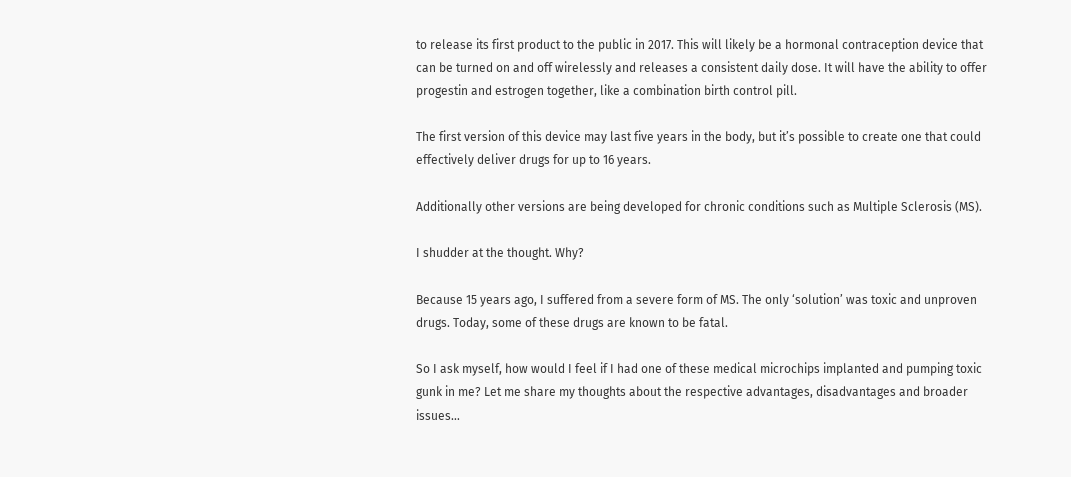to release its first product to the public in 2017. This will likely be a hormonal contraception device that can be turned on and off wirelessly and releases a consistent daily dose. It will have the ability to offer progestin and estrogen together, like a combination birth control pill.

The first version of this device may last five years in the body, but it’s possible to create one that could effectively deliver drugs for up to 16 years.

Additionally other versions are being developed for chronic conditions such as Multiple Sclerosis (MS).

I shudder at the thought. Why?

Because 15 years ago, I suffered from a severe form of MS. The only ‘solution’ was toxic and unproven drugs. Today, some of these drugs are known to be fatal.

So I ask myself, how would I feel if I had one of these medical microchips implanted and pumping toxic gunk in me? Let me share my thoughts about the respective advantages, disadvantages and broader issues…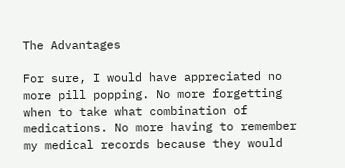The Advantages

For sure, I would have appreciated no more pill popping. No more forgetting when to take what combination of medications. No more having to remember my medical records because they would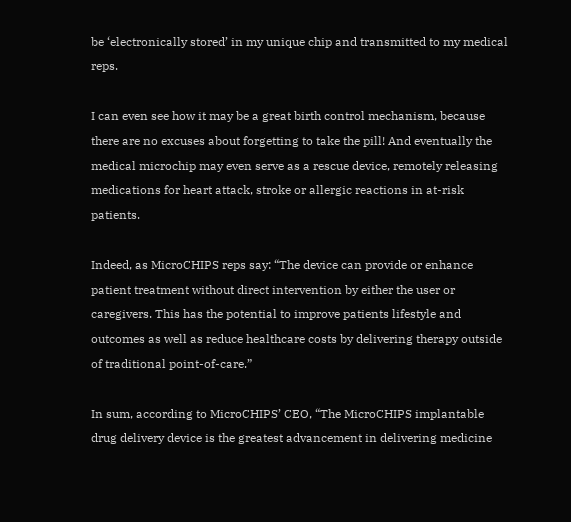be ‘electronically stored’ in my unique chip and transmitted to my medical reps.

I can even see how it may be a great birth control mechanism, because there are no excuses about forgetting to take the pill! And eventually the medical microchip may even serve as a rescue device, remotely releasing medications for heart attack, stroke or allergic reactions in at-risk patients.

Indeed, as MicroCHIPS reps say: “The device can provide or enhance patient treatment without direct intervention by either the user or caregivers. This has the potential to improve patients lifestyle and outcomes as well as reduce healthcare costs by delivering therapy outside of traditional point-of-care.”

In sum, according to MicroCHIPS’ CEO, “The MicroCHIPS implantable drug delivery device is the greatest advancement in delivering medicine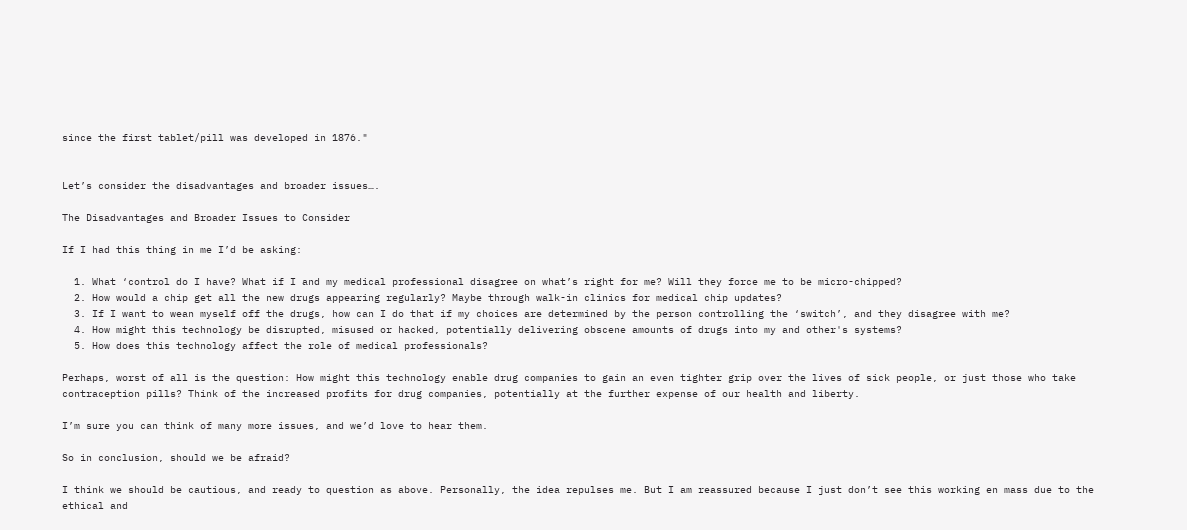since the first tablet/pill was developed in 1876."


Let’s consider the disadvantages and broader issues….

The Disadvantages and Broader Issues to Consider

If I had this thing in me I’d be asking:

  1. What ‘control do I have? What if I and my medical professional disagree on what’s right for me? Will they force me to be micro-chipped?
  2. How would a chip get all the new drugs appearing regularly? Maybe through walk-in clinics for medical chip updates?
  3. If I want to wean myself off the drugs, how can I do that if my choices are determined by the person controlling the ‘switch’, and they disagree with me?
  4. How might this technology be disrupted, misused or hacked, potentially delivering obscene amounts of drugs into my and other's systems?
  5. How does this technology affect the role of medical professionals?

Perhaps, worst of all is the question: How might this technology enable drug companies to gain an even tighter grip over the lives of sick people, or just those who take contraception pills? Think of the increased profits for drug companies, potentially at the further expense of our health and liberty.

I’m sure you can think of many more issues, and we’d love to hear them.

So in conclusion, should we be afraid?

I think we should be cautious, and ready to question as above. Personally, the idea repulses me. But I am reassured because I just don’t see this working en mass due to the ethical and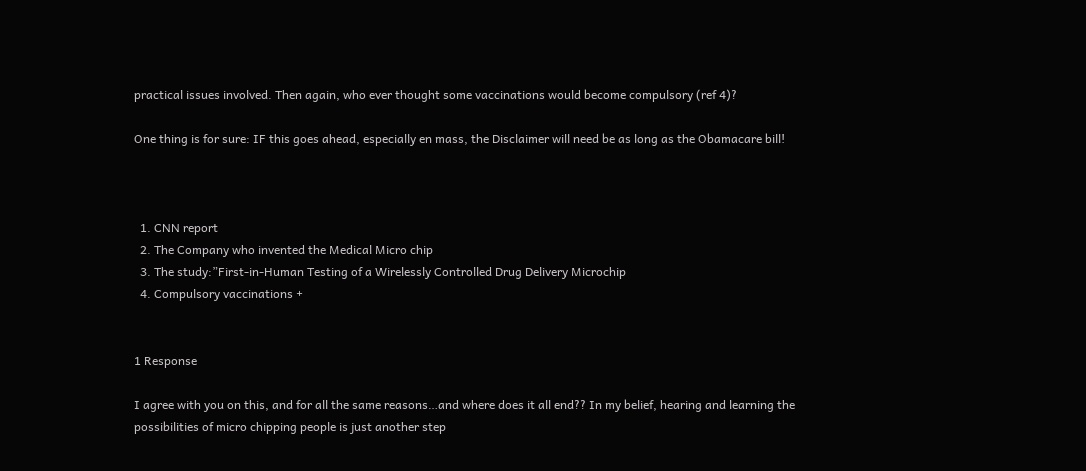practical issues involved. Then again, who ever thought some vaccinations would become compulsory (ref 4)?

One thing is for sure: IF this goes ahead, especially en mass, the Disclaimer will need be as long as the Obamacare bill!



  1. CNN report
  2. The Company who invented the Medical Micro chip
  3. The study:”First-in-Human Testing of a Wirelessly Controlled Drug Delivery Microchip
  4. Compulsory vaccinations +


1 Response

I agree with you on this, and for all the same reasons…and where does it all end?? In my belief, hearing and learning the possibilities of micro chipping people is just another step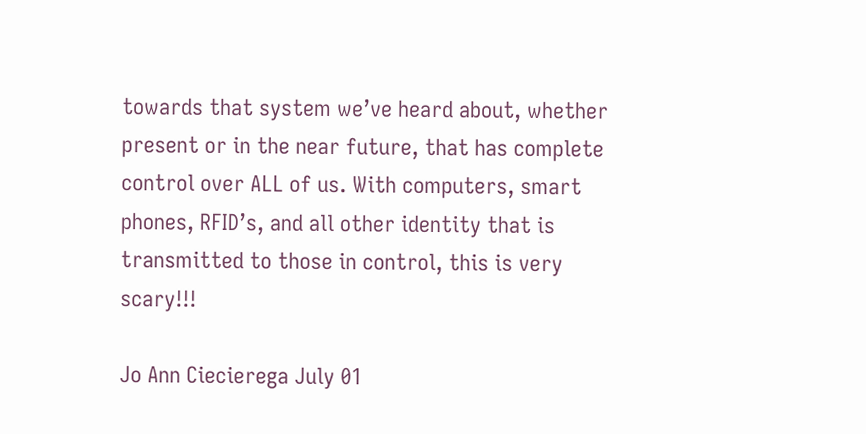towards that system we’ve heard about, whether present or in the near future, that has complete control over ALL of us. With computers, smart phones, RFID’s, and all other identity that is transmitted to those in control, this is very scary!!!

Jo Ann Ciecierega July 01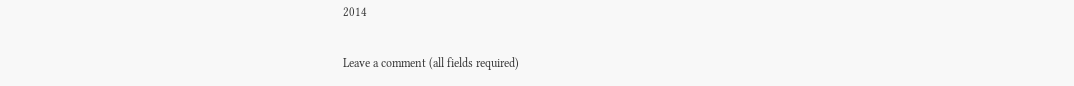2014

Leave a comment (all fields required)